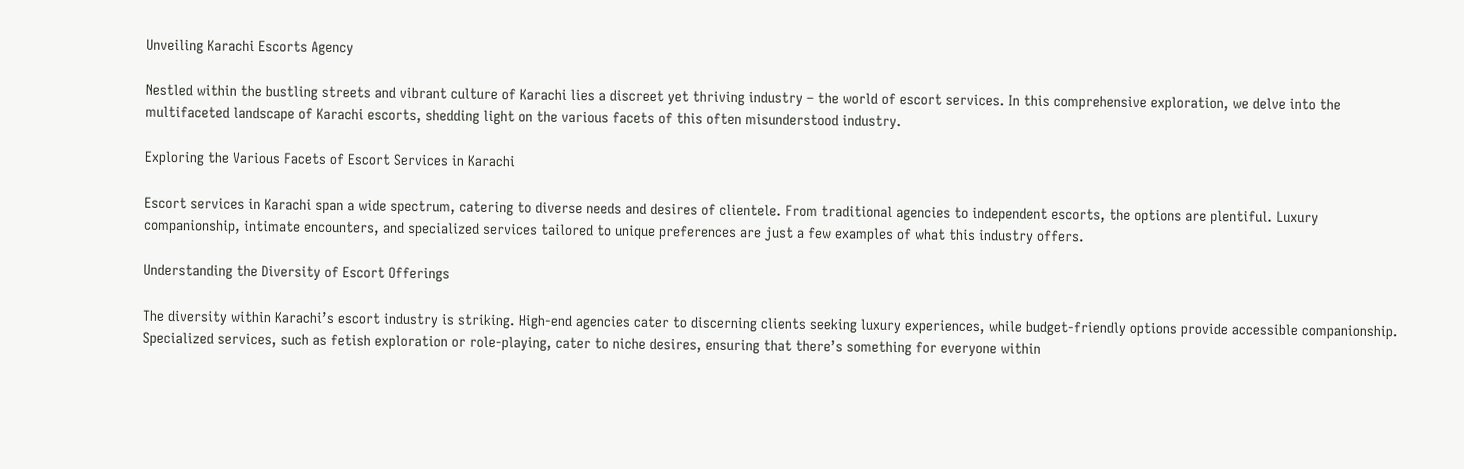Unveiling Karachi Escorts Agency

Nestled within the bustling streets and vibrant culture of Karachi lies a discreet yet thriving industry – the world of escort services. In this comprehensive exploration, we delve into the multifaceted landscape of Karachi escorts, shedding light on the various facets of this often misunderstood industry.

Exploring the Various Facets of Escort Services in Karachi

Escort services in Karachi span a wide spectrum, catering to diverse needs and desires of clientele. From traditional agencies to independent escorts, the options are plentiful. Luxury companionship, intimate encounters, and specialized services tailored to unique preferences are just a few examples of what this industry offers.

Understanding the Diversity of Escort Offerings

The diversity within Karachi’s escort industry is striking. High-end agencies cater to discerning clients seeking luxury experiences, while budget-friendly options provide accessible companionship. Specialized services, such as fetish exploration or role-playing, cater to niche desires, ensuring that there’s something for everyone within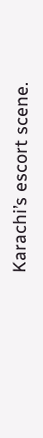Karachi’s escort scene.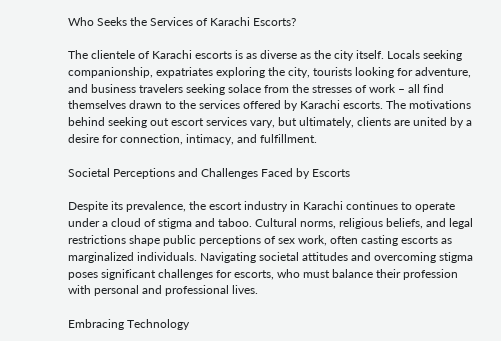Who Seeks the Services of Karachi Escorts?

The clientele of Karachi escorts is as diverse as the city itself. Locals seeking companionship, expatriates exploring the city, tourists looking for adventure, and business travelers seeking solace from the stresses of work – all find themselves drawn to the services offered by Karachi escorts. The motivations behind seeking out escort services vary, but ultimately, clients are united by a desire for connection, intimacy, and fulfillment.

Societal Perceptions and Challenges Faced by Escorts

Despite its prevalence, the escort industry in Karachi continues to operate under a cloud of stigma and taboo. Cultural norms, religious beliefs, and legal restrictions shape public perceptions of sex work, often casting escorts as marginalized individuals. Navigating societal attitudes and overcoming stigma poses significant challenges for escorts, who must balance their profession with personal and professional lives.

Embracing Technology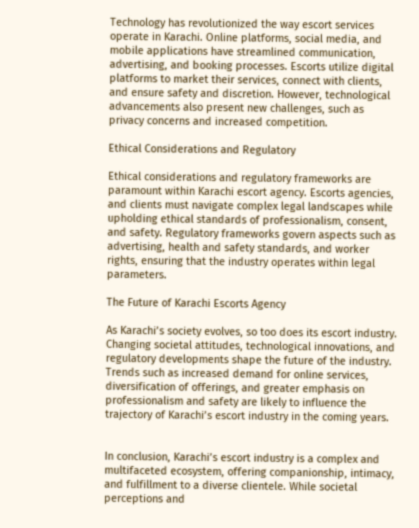Technology has revolutionized the way escort services operate in Karachi. Online platforms, social media, and mobile applications have streamlined communication, advertising, and booking processes. Escorts utilize digital platforms to market their services, connect with clients, and ensure safety and discretion. However, technological advancements also present new challenges, such as privacy concerns and increased competition.

Ethical Considerations and Regulatory

Ethical considerations and regulatory frameworks are paramount within Karachi escort agency. Escorts agencies, and clients must navigate complex legal landscapes while upholding ethical standards of professionalism, consent, and safety. Regulatory frameworks govern aspects such as advertising, health and safety standards, and worker rights, ensuring that the industry operates within legal parameters.

The Future of Karachi Escorts Agency

As Karachi’s society evolves, so too does its escort industry. Changing societal attitudes, technological innovations, and regulatory developments shape the future of the industry. Trends such as increased demand for online services, diversification of offerings, and greater emphasis on professionalism and safety are likely to influence the trajectory of Karachi’s escort industry in the coming years.


In conclusion, Karachi’s escort industry is a complex and multifaceted ecosystem, offering companionship, intimacy, and fulfillment to a diverse clientele. While societal perceptions and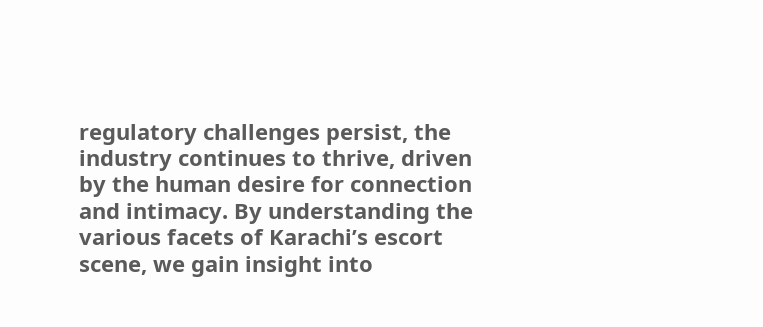regulatory challenges persist, the industry continues to thrive, driven by the human desire for connection and intimacy. By understanding the various facets of Karachi’s escort scene, we gain insight into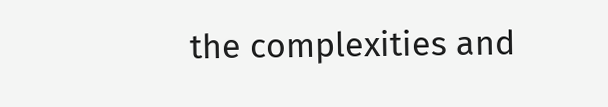the complexities and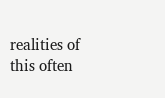realities of this often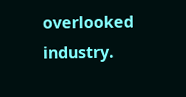overlooked industry.